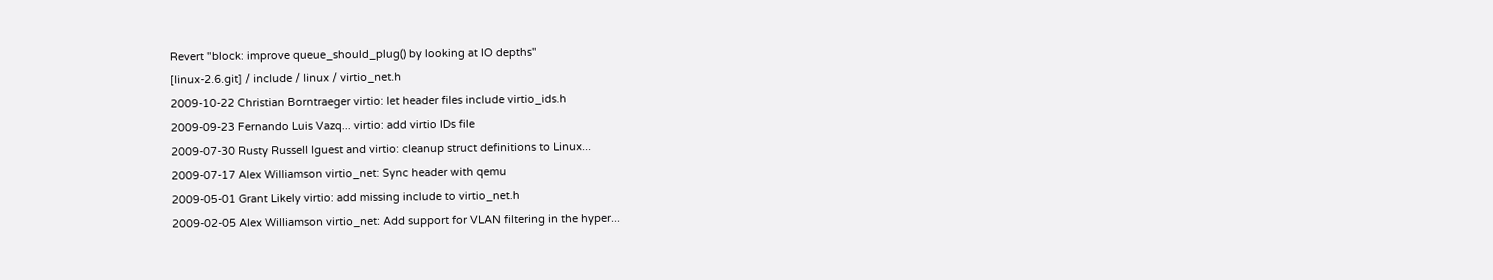Revert "block: improve queue_should_plug() by looking at IO depths"
[linux-2.6.git] / include / linux / virtio_net.h
2009-10-22 Christian Borntraeger virtio: let header files include virtio_ids.h
2009-09-23 Fernando Luis Vazq... virtio: add virtio IDs file
2009-07-30 Rusty Russell lguest and virtio: cleanup struct definitions to Linux...
2009-07-17 Alex Williamson virtio_net: Sync header with qemu
2009-05-01 Grant Likely virtio: add missing include to virtio_net.h
2009-02-05 Alex Williamson virtio_net: Add support for VLAN filtering in the hyper...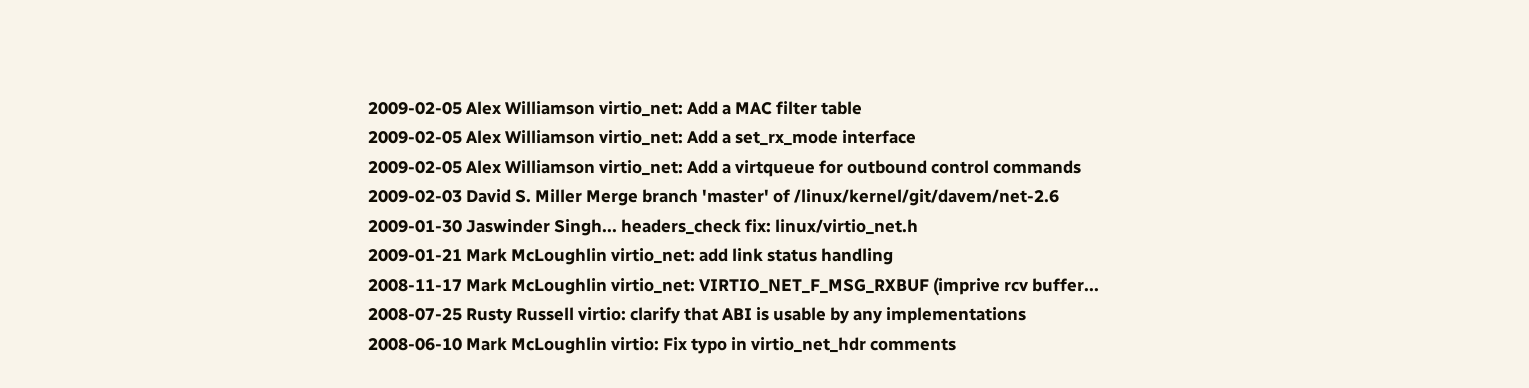2009-02-05 Alex Williamson virtio_net: Add a MAC filter table
2009-02-05 Alex Williamson virtio_net: Add a set_rx_mode interface
2009-02-05 Alex Williamson virtio_net: Add a virtqueue for outbound control commands
2009-02-03 David S. Miller Merge branch 'master' of /linux/kernel/git/davem/net-2.6
2009-01-30 Jaswinder Singh... headers_check fix: linux/virtio_net.h
2009-01-21 Mark McLoughlin virtio_net: add link status handling
2008-11-17 Mark McLoughlin virtio_net: VIRTIO_NET_F_MSG_RXBUF (imprive rcv buffer...
2008-07-25 Rusty Russell virtio: clarify that ABI is usable by any implementations
2008-06-10 Mark McLoughlin virtio: Fix typo in virtio_net_hdr comments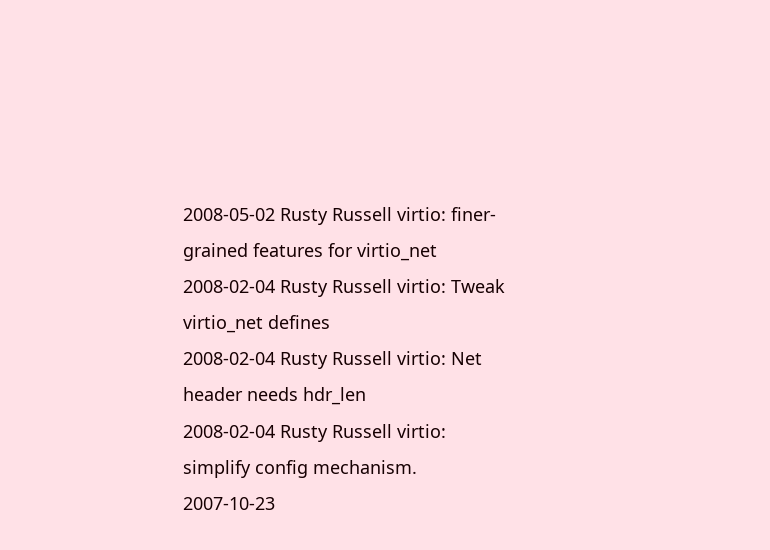2008-05-02 Rusty Russell virtio: finer-grained features for virtio_net
2008-02-04 Rusty Russell virtio: Tweak virtio_net defines
2008-02-04 Rusty Russell virtio: Net header needs hdr_len
2008-02-04 Rusty Russell virtio: simplify config mechanism.
2007-10-23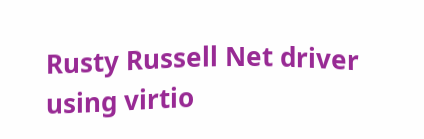Rusty Russell Net driver using virtio